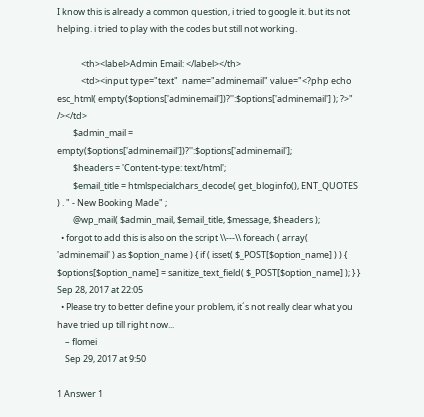I know this is already a common question, i tried to google it. but its not helping. i tried to play with the codes but still not working.

            <th><label>Admin Email: </label></th>
            <td><input type="text"  name="adminemail" value="<?php echo esc_html( empty($options['adminemail'])?'':$options['adminemail'] ); ?>" /></td>
        $admin_mail = empty($options['adminemail'])?'':$options['adminemail'];
        $headers = 'Content-type: text/html';
        $email_title = htmlspecialchars_decode( get_bloginfo(), ENT_QUOTES ) . " - New Booking Made" ;
        @wp_mail( $admin_mail, $email_title, $message, $headers );
  • forgot to add this is also on the script \\---\\ foreach ( array( 'adminemail' ) as $option_name ) { if ( isset( $_POST[$option_name] ) ) { $options[$option_name] = sanitize_text_field( $_POST[$option_name] ); } } Sep 28, 2017 at 22:05
  • Please try to better define your problem, it´s not really clear what you have tried up till right now...
    – flomei
    Sep 29, 2017 at 9:50

1 Answer 1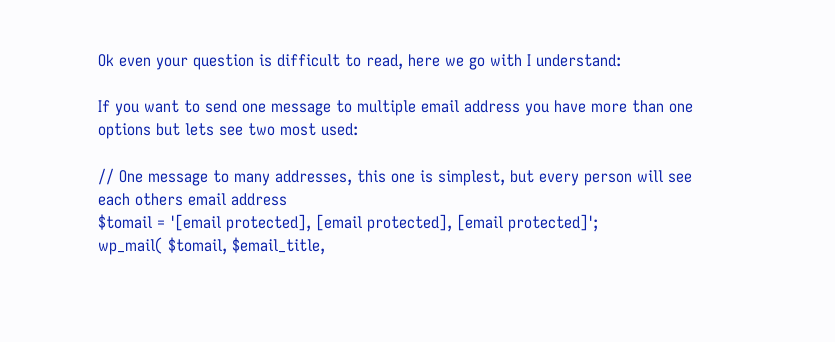Ok even your question is difficult to read, here we go with I understand:

If you want to send one message to multiple email address you have more than one options but lets see two most used:

// One message to many addresses, this one is simplest, but every person will see each others email address
$tomail = '[email protected], [email protected], [email protected]';
wp_mail( $tomail, $email_title,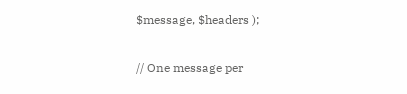$message, $headers );

// One message per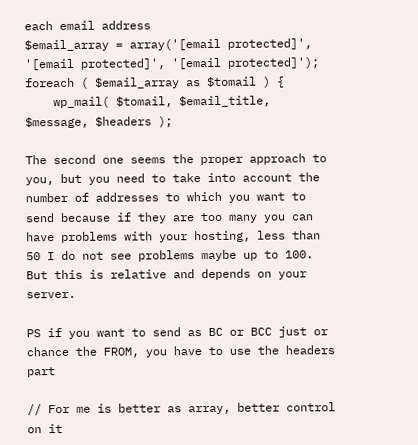each email address
$email_array = array('[email protected]', '[email protected]', '[email protected]');
foreach ( $email_array as $tomail ) {
    wp_mail( $tomail, $email_title, $message, $headers );

The second one seems the proper approach to you, but you need to take into account the number of addresses to which you want to send because if they are too many you can have problems with your hosting, less than 50 I do not see problems maybe up to 100. But this is relative and depends on your server.

PS if you want to send as BC or BCC just or chance the FROM, you have to use the headers part

// For me is better as array, better control on it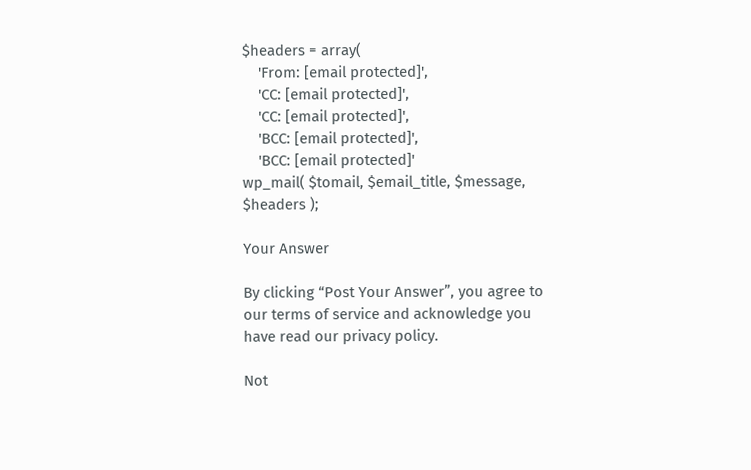$headers = array(
    'From: [email protected]',
    'CC: [email protected]',
    'CC: [email protected]',
    'BCC: [email protected]',
    'BCC: [email protected]'
wp_mail( $tomail, $email_title, $message, $headers );

Your Answer

By clicking “Post Your Answer”, you agree to our terms of service and acknowledge you have read our privacy policy.

Not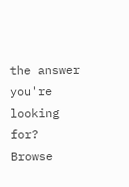the answer you're looking for? Browse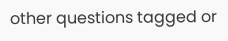other questions tagged or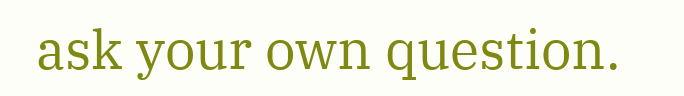ask your own question.